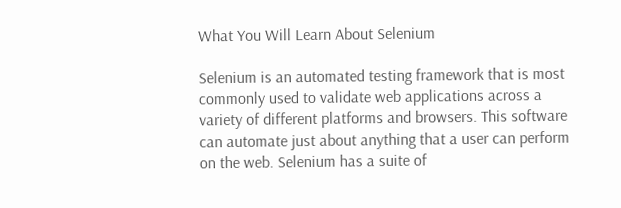What You Will Learn About Selenium

Selenium is an automated testing framework that is most commonly used to validate web applications across a variety of different platforms and browsers. This software can automate just about anything that a user can perform on the web. Selenium has a suite of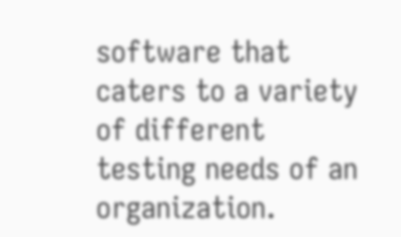software that caters to a variety of different testing needs of an organization.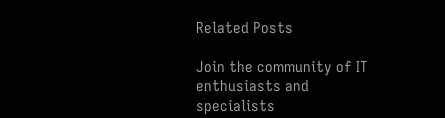Related Posts

Join the community of IT
enthusiasts and specialists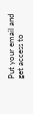Put your email and get access to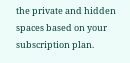the private and hidden spaces based on your subscription plan.